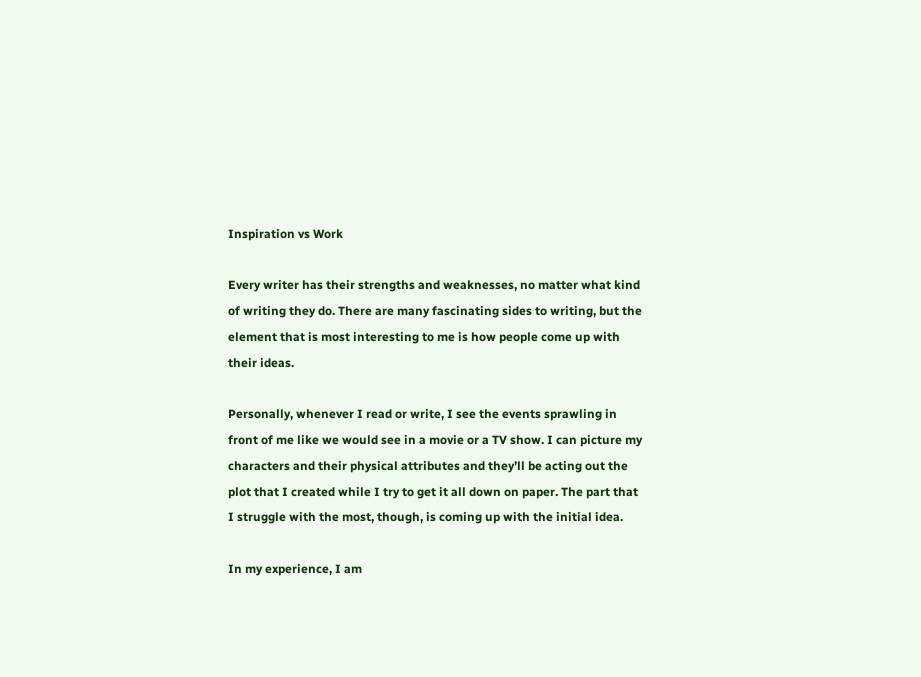Inspiration vs Work

Every writer has their strengths and weaknesses, no matter what kind of writing they do. There are many fascinating sides to writing, but the element that is most interesting to me is how people come up with their ideas.

Personally, whenever I read or write, I see the events sprawling in front of me like we would see in a movie or a TV show. I can picture my characters and their physical attributes and they’ll be acting out the plot that I created while I try to get it all down on paper. The part that I struggle with the most, though, is coming up with the initial idea.

In my experience, I am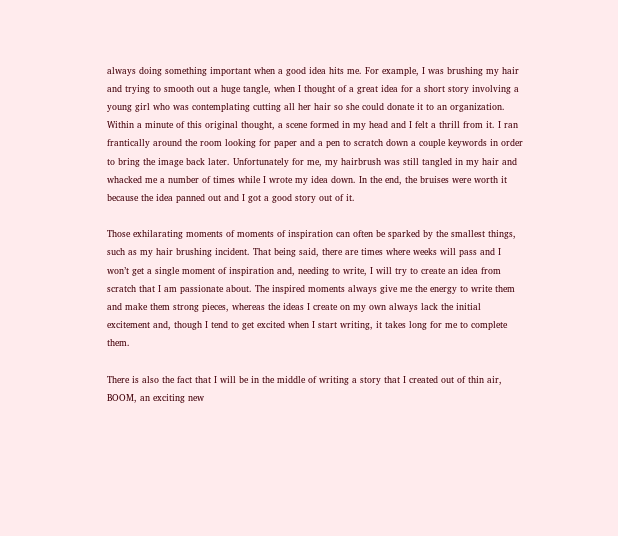always doing something important when a good idea hits me. For example, I was brushing my hair and trying to smooth out a huge tangle, when I thought of a great idea for a short story involving a young girl who was contemplating cutting all her hair so she could donate it to an organization. Within a minute of this original thought, a scene formed in my head and I felt a thrill from it. I ran frantically around the room looking for paper and a pen to scratch down a couple keywords in order to bring the image back later. Unfortunately for me, my hairbrush was still tangled in my hair and whacked me a number of times while I wrote my idea down. In the end, the bruises were worth it because the idea panned out and I got a good story out of it.

Those exhilarating moments of moments of inspiration can often be sparked by the smallest things, such as my hair brushing incident. That being said, there are times where weeks will pass and I won’t get a single moment of inspiration and, needing to write, I will try to create an idea from scratch that I am passionate about. The inspired moments always give me the energy to write them and make them strong pieces, whereas the ideas I create on my own always lack the initial excitement and, though I tend to get excited when I start writing, it takes long for me to complete them.

There is also the fact that I will be in the middle of writing a story that I created out of thin air, BOOM, an exciting new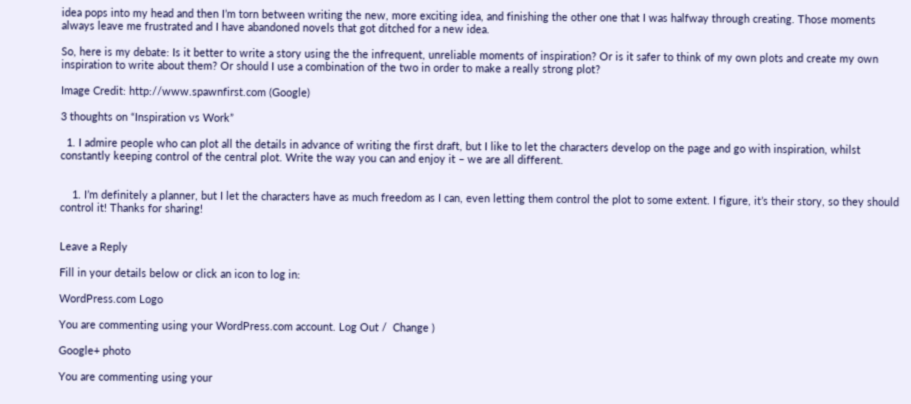idea pops into my head and then I’m torn between writing the new, more exciting idea, and finishing the other one that I was halfway through creating. Those moments always leave me frustrated and I have abandoned novels that got ditched for a new idea.

So, here is my debate: Is it better to write a story using the the infrequent, unreliable moments of inspiration? Or is it safer to think of my own plots and create my own inspiration to write about them? Or should I use a combination of the two in order to make a really strong plot?

Image Credit: http://www.spawnfirst.com (Google)

3 thoughts on “Inspiration vs Work”

  1. I admire people who can plot all the details in advance of writing the first draft, but I like to let the characters develop on the page and go with inspiration, whilst constantly keeping control of the central plot. Write the way you can and enjoy it – we are all different.


    1. I’m definitely a planner, but I let the characters have as much freedom as I can, even letting them control the plot to some extent. I figure, it’s their story, so they should control it! Thanks for sharing!


Leave a Reply

Fill in your details below or click an icon to log in:

WordPress.com Logo

You are commenting using your WordPress.com account. Log Out /  Change )

Google+ photo

You are commenting using your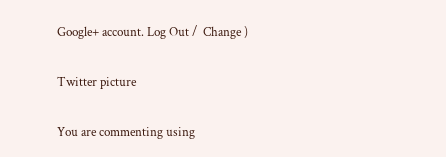Google+ account. Log Out /  Change )

Twitter picture

You are commenting using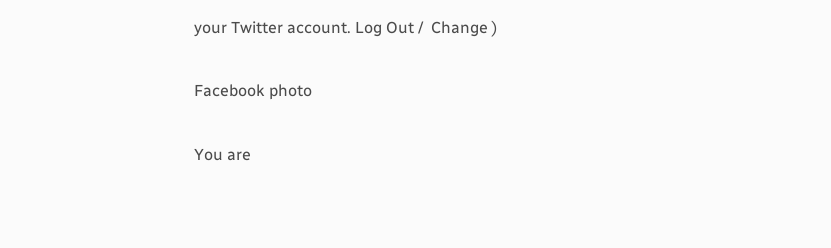your Twitter account. Log Out /  Change )

Facebook photo

You are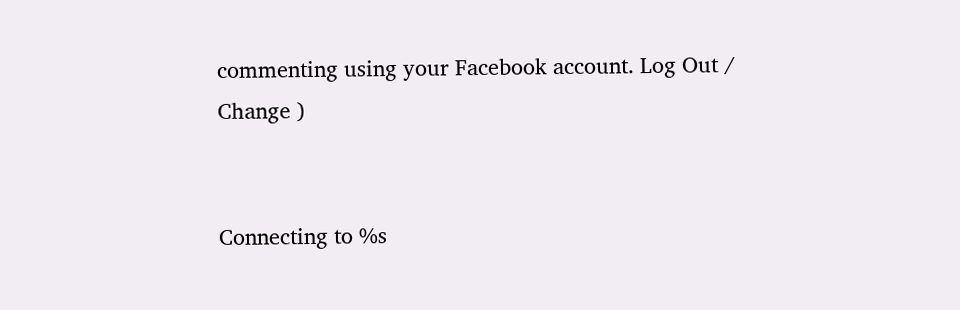commenting using your Facebook account. Log Out /  Change )


Connecting to %s